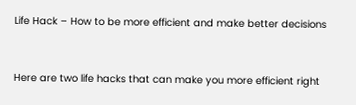Life Hack – How to be more efficient and make better decisions


Here are two life hacks that can make you more efficient right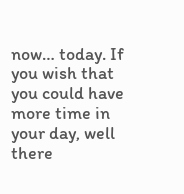now… today. If you wish that you could have more time in your day, well there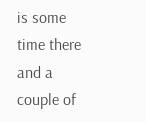is some time there and a couple of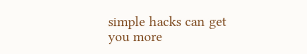simple hacks can get you more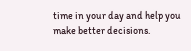time in your day and help you make better decisions.